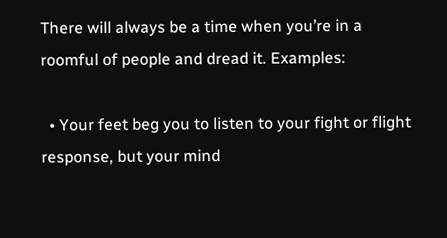There will always be a time when you’re in a roomful of people and dread it. Examples:

  • Your feet beg you to listen to your fight or flight response, but your mind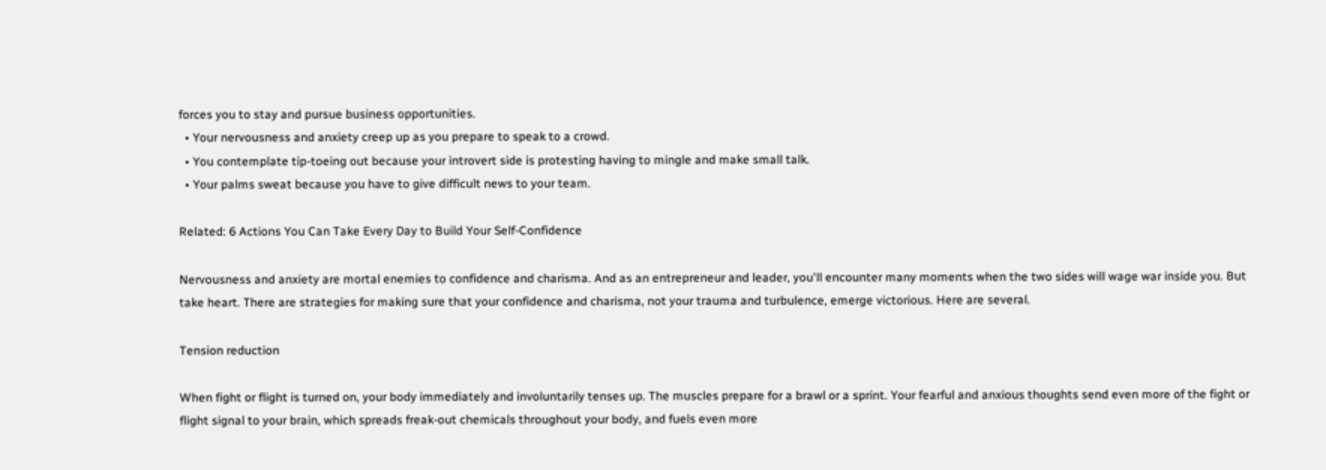forces you to stay and pursue business opportunities.
  • Your nervousness and anxiety creep up as you prepare to speak to a crowd.
  • You contemplate tip-toeing out because your introvert side is protesting having to mingle and make small talk.
  • Your palms sweat because you have to give difficult news to your team.

Related: 6 Actions You Can Take Every Day to Build Your Self-Confidence

Nervousness and anxiety are mortal enemies to confidence and charisma. And as an entrepreneur and leader, you'll encounter many moments when the two sides will wage war inside you. But take heart. There are strategies for making sure that your confidence and charisma, not your trauma and turbulence, emerge victorious. Here are several.

Tension reduction

When fight or flight is turned on, your body immediately and involuntarily tenses up. The muscles prepare for a brawl or a sprint. Your fearful and anxious thoughts send even more of the fight or flight signal to your brain, which spreads freak-out chemicals throughout your body, and fuels even more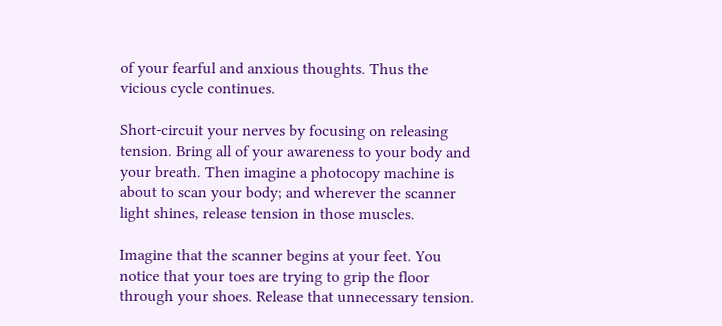of your fearful and anxious thoughts. Thus the vicious cycle continues.

Short-circuit your nerves by focusing on releasing tension. Bring all of your awareness to your body and your breath. Then imagine a photocopy machine is about to scan your body; and wherever the scanner light shines, release tension in those muscles.

Imagine that the scanner begins at your feet. You notice that your toes are trying to grip the floor through your shoes. Release that unnecessary tension.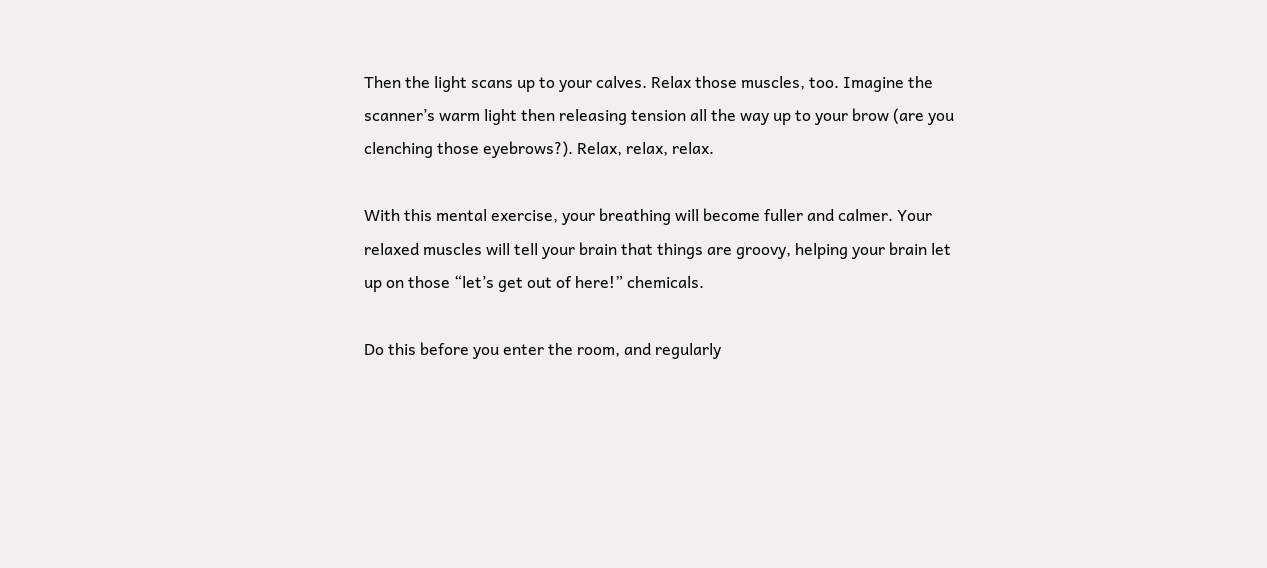Then the light scans up to your calves. Relax those muscles, too. Imagine the scanner’s warm light then releasing tension all the way up to your brow (are you clenching those eyebrows?). Relax, relax, relax.

With this mental exercise, your breathing will become fuller and calmer. Your relaxed muscles will tell your brain that things are groovy, helping your brain let up on those “let’s get out of here!” chemicals.

Do this before you enter the room, and regularly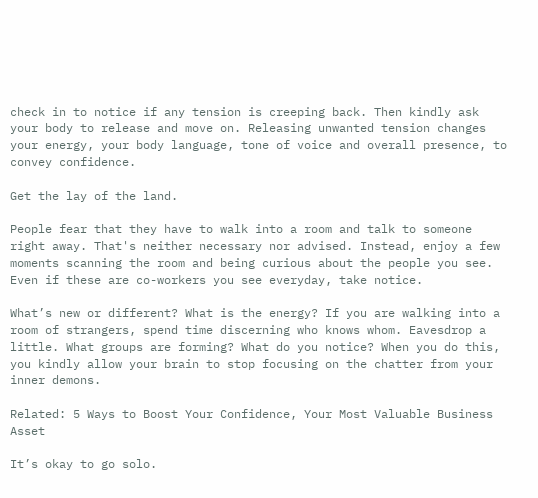check in to notice if any tension is creeping back. Then kindly ask your body to release and move on. Releasing unwanted tension changes your energy, your body language, tone of voice and overall presence, to convey confidence.

Get the lay of the land.

People fear that they have to walk into a room and talk to someone right away. That's neither necessary nor advised. Instead, enjoy a few moments scanning the room and being curious about the people you see. Even if these are co-workers you see everyday, take notice.

What’s new or different? What is the energy? If you are walking into a room of strangers, spend time discerning who knows whom. Eavesdrop a little. What groups are forming? What do you notice? When you do this, you kindly allow your brain to stop focusing on the chatter from your inner demons.

Related: 5 Ways to Boost Your Confidence, Your Most Valuable Business Asset

It’s okay to go solo.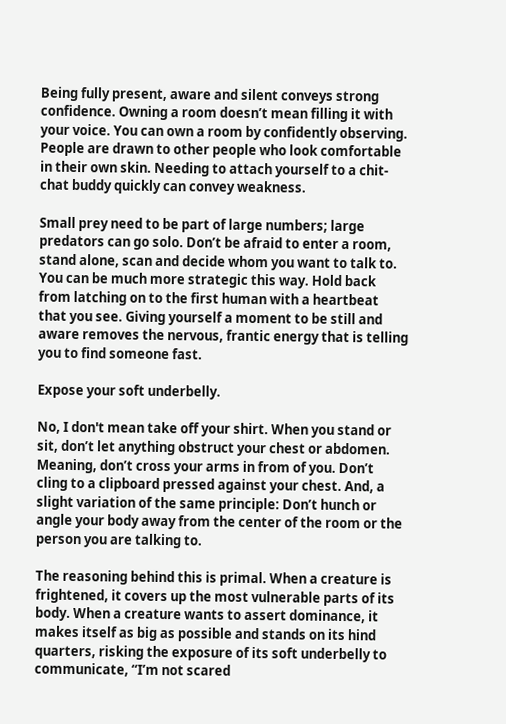Being fully present, aware and silent conveys strong confidence. Owning a room doesn’t mean filling it with your voice. You can own a room by confidently observing. People are drawn to other people who look comfortable in their own skin. Needing to attach yourself to a chit-chat buddy quickly can convey weakness.

Small prey need to be part of large numbers; large predators can go solo. Don’t be afraid to enter a room, stand alone, scan and decide whom you want to talk to. You can be much more strategic this way. Hold back from latching on to the first human with a heartbeat that you see. Giving yourself a moment to be still and aware removes the nervous, frantic energy that is telling you to find someone fast.

Expose your soft underbelly.

No, I don't mean take off your shirt. When you stand or sit, don’t let anything obstruct your chest or abdomen. Meaning, don’t cross your arms in from of you. Don’t cling to a clipboard pressed against your chest. And, a slight variation of the same principle: Don’t hunch or angle your body away from the center of the room or the person you are talking to.

The reasoning behind this is primal. When a creature is frightened, it covers up the most vulnerable parts of its body. When a creature wants to assert dominance, it makes itself as big as possible and stands on its hind quarters, risking the exposure of its soft underbelly to communicate, “I’m not scared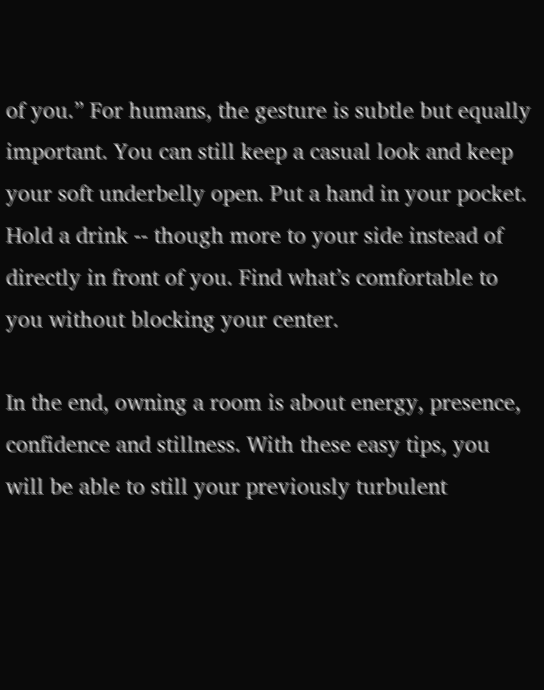of you.” For humans, the gesture is subtle but equally important. You can still keep a casual look and keep your soft underbelly open. Put a hand in your pocket. Hold a drink -- though more to your side instead of directly in front of you. Find what’s comfortable to you without blocking your center.

In the end, owning a room is about energy, presence, confidence and stillness. With these easy tips, you will be able to still your previously turbulent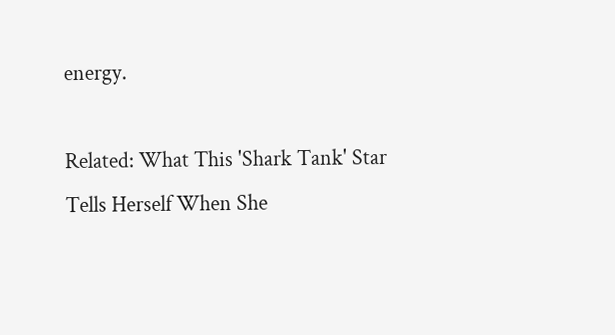energy.

Related: What This 'Shark Tank' Star Tells Herself When She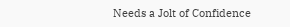Needs a Jolt of Confidence